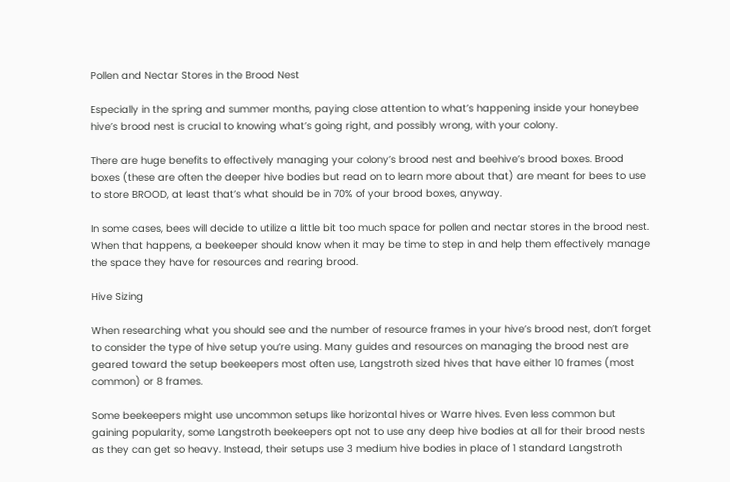Pollen and Nectar Stores in the Brood Nest

Especially in the spring and summer months, paying close attention to what’s happening inside your honeybee hive’s brood nest is crucial to knowing what’s going right, and possibly wrong, with your colony.

There are huge benefits to effectively managing your colony’s brood nest and beehive’s brood boxes. Brood boxes (these are often the deeper hive bodies but read on to learn more about that) are meant for bees to use to store BROOD, at least that’s what should be in 70% of your brood boxes, anyway.

In some cases, bees will decide to utilize a little bit too much space for pollen and nectar stores in the brood nest. When that happens, a beekeeper should know when it may be time to step in and help them effectively manage the space they have for resources and rearing brood.

Hive Sizing

When researching what you should see and the number of resource frames in your hive’s brood nest, don’t forget to consider the type of hive setup you’re using. Many guides and resources on managing the brood nest are geared toward the setup beekeepers most often use, Langstroth sized hives that have either 10 frames (most common) or 8 frames.

Some beekeepers might use uncommon setups like horizontal hives or Warre hives. Even less common but gaining popularity, some Langstroth beekeepers opt not to use any deep hive bodies at all for their brood nests as they can get so heavy. Instead, their setups use 3 medium hive bodies in place of 1 standard Langstroth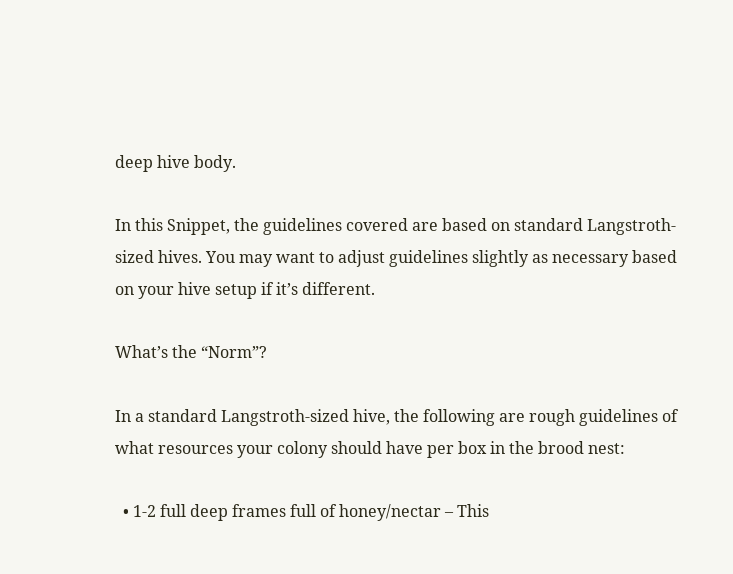deep hive body.

In this Snippet, the guidelines covered are based on standard Langstroth-sized hives. You may want to adjust guidelines slightly as necessary based on your hive setup if it’s different.

What’s the “Norm”?

In a standard Langstroth-sized hive, the following are rough guidelines of what resources your colony should have per box in the brood nest:

  • 1-2 full deep frames full of honey/nectar – This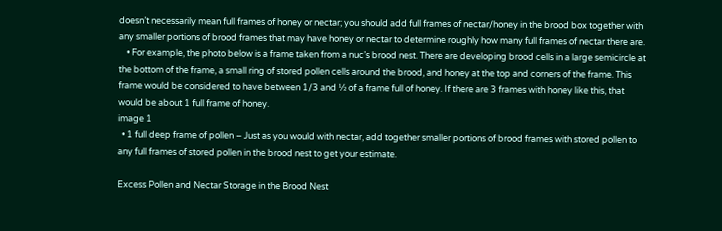doesn’t necessarily mean full frames of honey or nectar; you should add full frames of nectar/honey in the brood box together with any smaller portions of brood frames that may have honey or nectar to determine roughly how many full frames of nectar there are.
    • For example, the photo below is a frame taken from a nuc’s brood nest. There are developing brood cells in a large semicircle at the bottom of the frame, a small ring of stored pollen cells around the brood, and honey at the top and corners of the frame. This frame would be considered to have between 1/3 and ½ of a frame full of honey. If there are 3 frames with honey like this, that would be about 1 full frame of honey.
image 1
  • 1 full deep frame of pollen – Just as you would with nectar, add together smaller portions of brood frames with stored pollen to any full frames of stored pollen in the brood nest to get your estimate.

Excess Pollen and Nectar Storage in the Brood Nest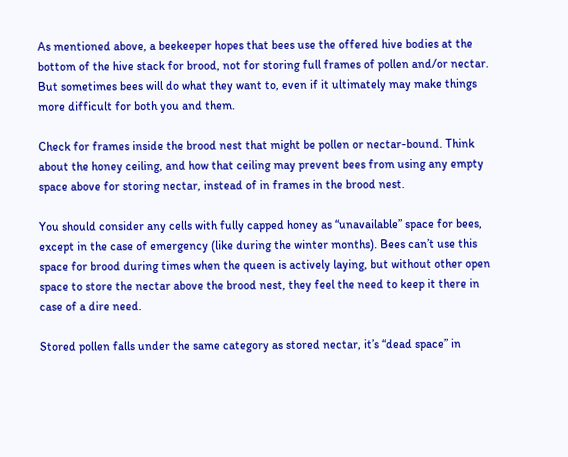As mentioned above, a beekeeper hopes that bees use the offered hive bodies at the bottom of the hive stack for brood, not for storing full frames of pollen and/or nectar. But sometimes bees will do what they want to, even if it ultimately may make things more difficult for both you and them.

Check for frames inside the brood nest that might be pollen or nectar-bound. Think about the honey ceiling, and how that ceiling may prevent bees from using any empty space above for storing nectar, instead of in frames in the brood nest.

You should consider any cells with fully capped honey as “unavailable” space for bees, except in the case of emergency (like during the winter months). Bees can’t use this space for brood during times when the queen is actively laying, but without other open space to store the nectar above the brood nest, they feel the need to keep it there in case of a dire need.

Stored pollen falls under the same category as stored nectar, it’s “dead space” in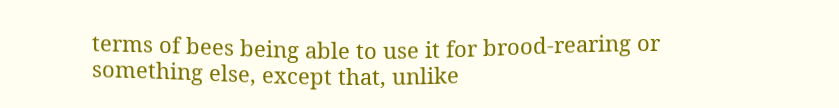terms of bees being able to use it for brood-rearing or something else, except that, unlike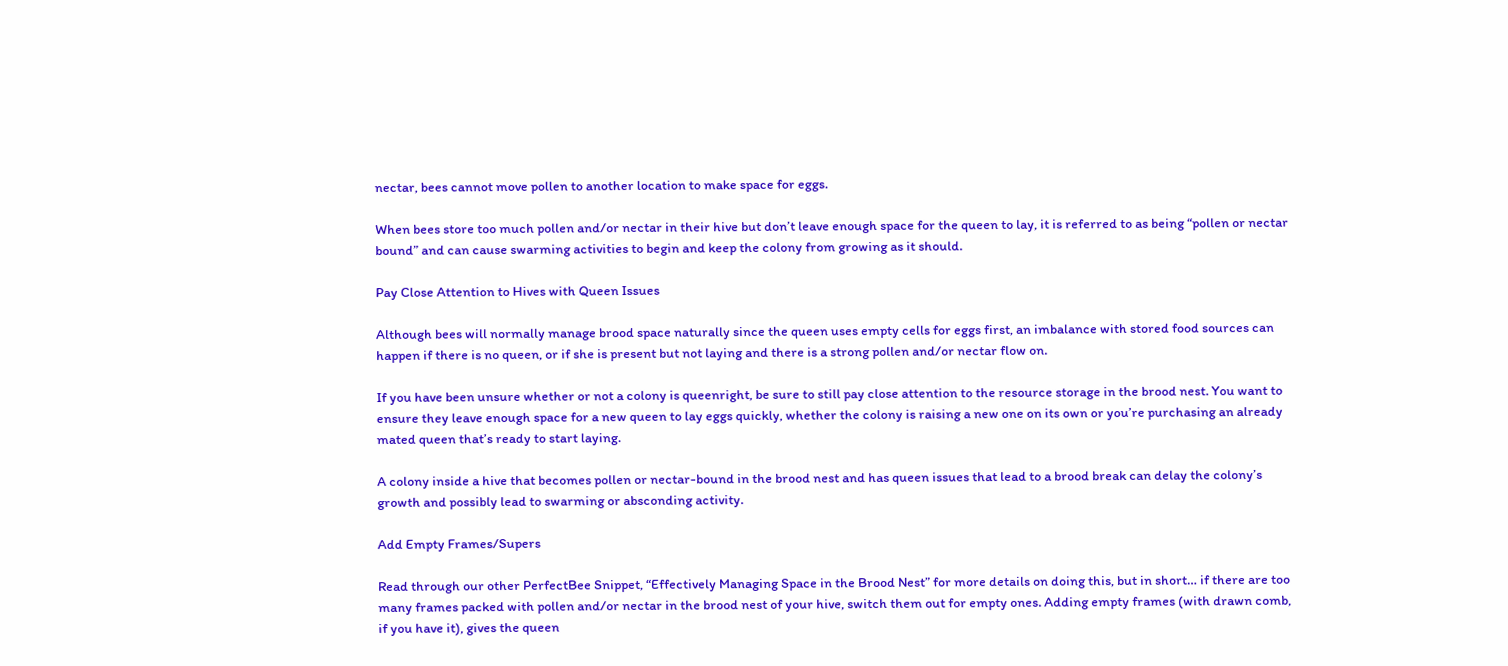nectar, bees cannot move pollen to another location to make space for eggs.

When bees store too much pollen and/or nectar in their hive but don’t leave enough space for the queen to lay, it is referred to as being “pollen or nectar bound” and can cause swarming activities to begin and keep the colony from growing as it should.

Pay Close Attention to Hives with Queen Issues

Although bees will normally manage brood space naturally since the queen uses empty cells for eggs first, an imbalance with stored food sources can happen if there is no queen, or if she is present but not laying and there is a strong pollen and/or nectar flow on.

If you have been unsure whether or not a colony is queenright, be sure to still pay close attention to the resource storage in the brood nest. You want to ensure they leave enough space for a new queen to lay eggs quickly, whether the colony is raising a new one on its own or you’re purchasing an already mated queen that’s ready to start laying.

A colony inside a hive that becomes pollen or nectar-bound in the brood nest and has queen issues that lead to a brood break can delay the colony’s growth and possibly lead to swarming or absconding activity.

Add Empty Frames/Supers

Read through our other PerfectBee Snippet, “Effectively Managing Space in the Brood Nest” for more details on doing this, but in short… if there are too many frames packed with pollen and/or nectar in the brood nest of your hive, switch them out for empty ones. Adding empty frames (with drawn comb, if you have it), gives the queen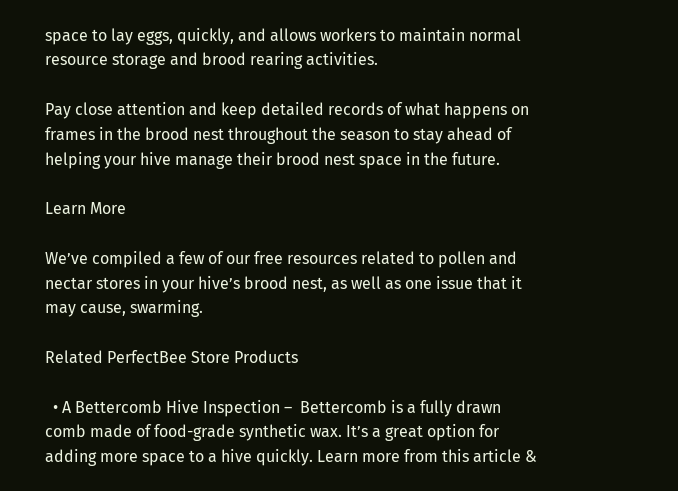space to lay eggs, quickly, and allows workers to maintain normal resource storage and brood rearing activities.

Pay close attention and keep detailed records of what happens on frames in the brood nest throughout the season to stay ahead of helping your hive manage their brood nest space in the future.

Learn More

We’ve compiled a few of our free resources related to pollen and nectar stores in your hive’s brood nest, as well as one issue that it may cause, swarming.

Related PerfectBee Store Products

  • A Bettercomb Hive Inspection –  Bettercomb is a fully drawn comb made of food-grade synthetic wax. It’s a great option for adding more space to a hive quickly. Learn more from this article &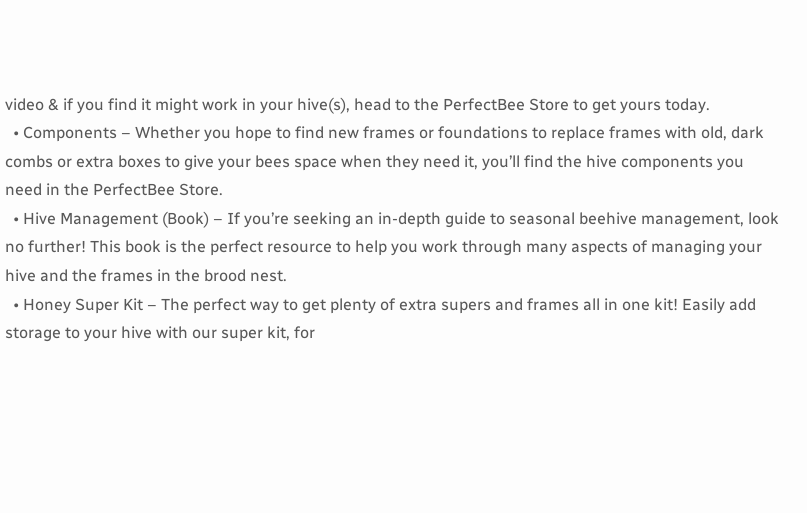video & if you find it might work in your hive(s), head to the PerfectBee Store to get yours today.
  • Components – Whether you hope to find new frames or foundations to replace frames with old, dark combs or extra boxes to give your bees space when they need it, you’ll find the hive components you need in the PerfectBee Store.
  • Hive Management (Book) – If you’re seeking an in-depth guide to seasonal beehive management, look no further! This book is the perfect resource to help you work through many aspects of managing your hive and the frames in the brood nest.
  • Honey Super Kit – The perfect way to get plenty of extra supers and frames all in one kit! Easily add storage to your hive with our super kit, for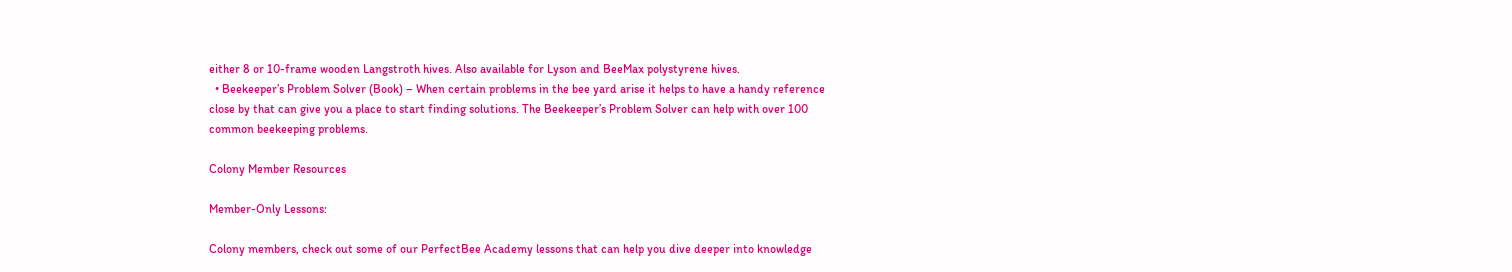either 8 or 10-frame wooden Langstroth hives. Also available for Lyson and BeeMax polystyrene hives.
  • Beekeeper’s Problem Solver (Book) – When certain problems in the bee yard arise it helps to have a handy reference close by that can give you a place to start finding solutions. The Beekeeper’s Problem Solver can help with over 100 common beekeeping problems.

Colony Member Resources

Member-Only Lessons:

Colony members, check out some of our PerfectBee Academy lessons that can help you dive deeper into knowledge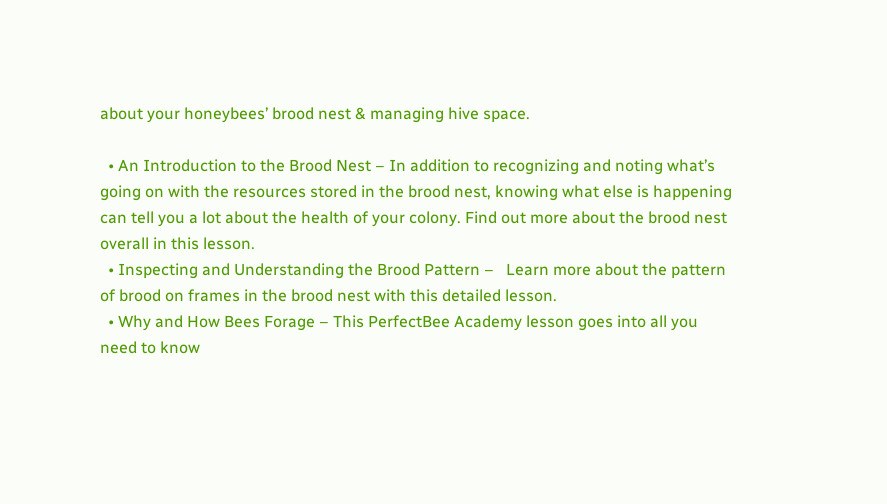about your honeybees’ brood nest & managing hive space.

  • An Introduction to the Brood Nest – In addition to recognizing and noting what’s going on with the resources stored in the brood nest, knowing what else is happening can tell you a lot about the health of your colony. Find out more about the brood nest overall in this lesson.
  • Inspecting and Understanding the Brood Pattern –   Learn more about the pattern of brood on frames in the brood nest with this detailed lesson.
  • Why and How Bees Forage – This PerfectBee Academy lesson goes into all you need to know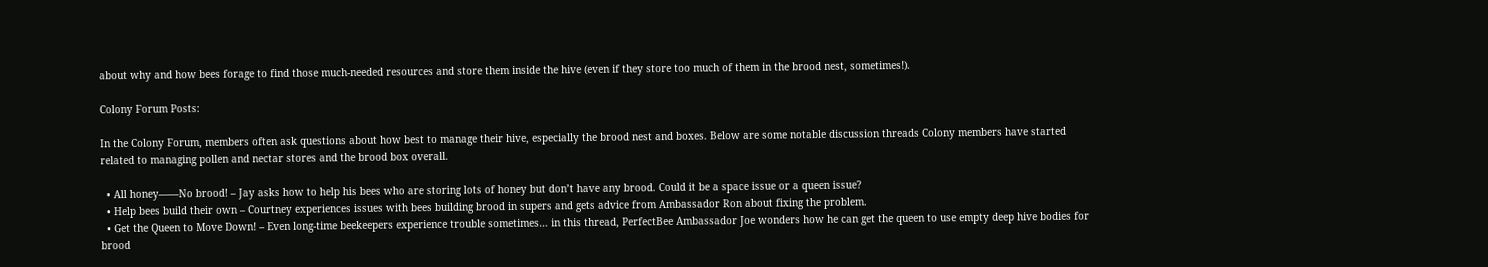about why and how bees forage to find those much-needed resources and store them inside the hive (even if they store too much of them in the brood nest, sometimes!).

Colony Forum Posts:

In the Colony Forum, members often ask questions about how best to manage their hive, especially the brood nest and boxes. Below are some notable discussion threads Colony members have started related to managing pollen and nectar stores and the brood box overall.

  • All honey——No brood! – Jay asks how to help his bees who are storing lots of honey but don’t have any brood. Could it be a space issue or a queen issue?
  • Help bees build their own – Courtney experiences issues with bees building brood in supers and gets advice from Ambassador Ron about fixing the problem.
  • Get the Queen to Move Down! – Even long-time beekeepers experience trouble sometimes… in this thread, PerfectBee Ambassador Joe wonders how he can get the queen to use empty deep hive bodies for brood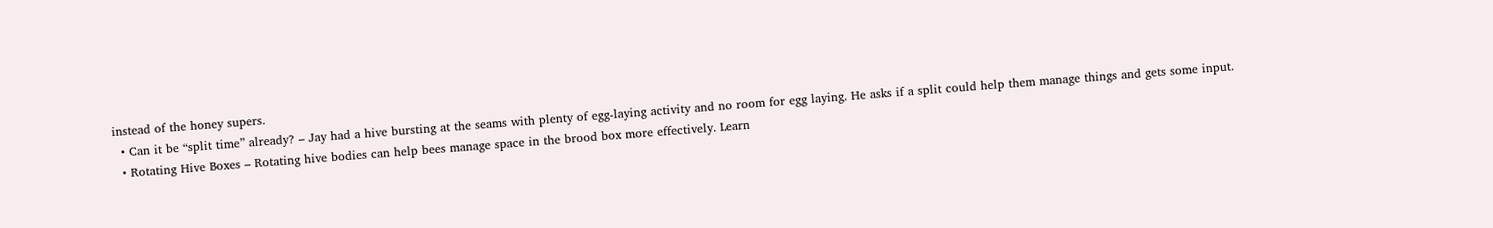instead of the honey supers.
  • Can it be “split time” already? – Jay had a hive bursting at the seams with plenty of egg-laying activity and no room for egg laying. He asks if a split could help them manage things and gets some input.
  • Rotating Hive Boxes – Rotating hive bodies can help bees manage space in the brood box more effectively. Learn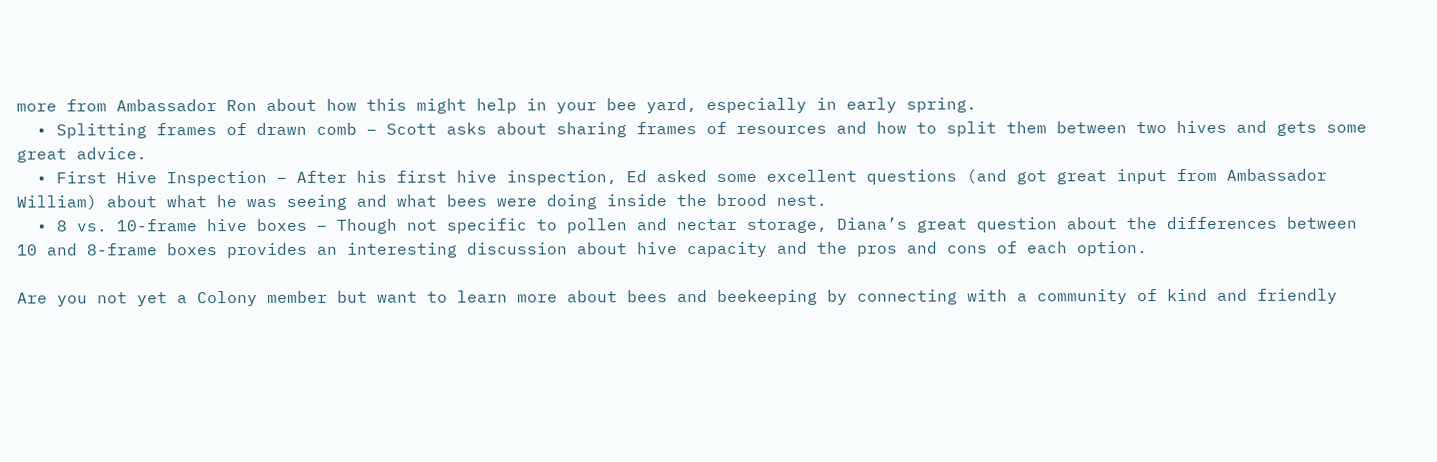more from Ambassador Ron about how this might help in your bee yard, especially in early spring.
  • Splitting frames of drawn comb – Scott asks about sharing frames of resources and how to split them between two hives and gets some great advice.
  • First Hive Inspection – After his first hive inspection, Ed asked some excellent questions (and got great input from Ambassador William) about what he was seeing and what bees were doing inside the brood nest.
  • 8 vs. 10-frame hive boxes – Though not specific to pollen and nectar storage, Diana’s great question about the differences between 10 and 8-frame boxes provides an interesting discussion about hive capacity and the pros and cons of each option.

Are you not yet a Colony member but want to learn more about bees and beekeeping by connecting with a community of kind and friendly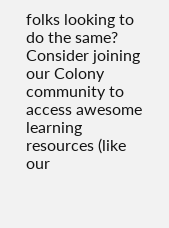folks looking to do the same? Consider joining our Colony community to access awesome learning resources (like our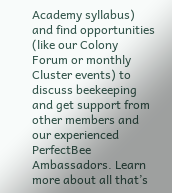Academy syllabus) and find opportunities (like our Colony Forum or monthly Cluster events) to discuss beekeeping and get support from other members and our experienced PerfectBee Ambassadors. Learn more about all that’s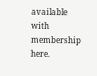available with membership here.